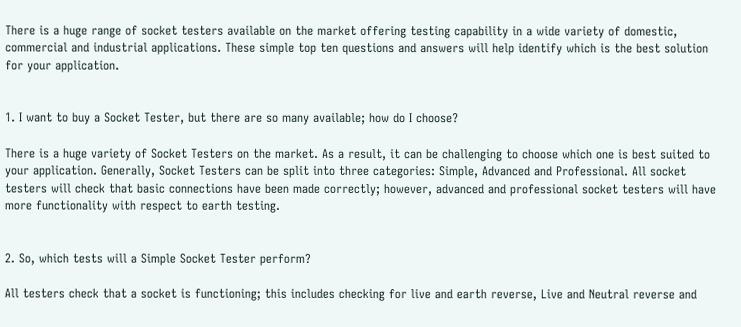There is a huge range of socket testers available on the market offering testing capability in a wide variety of domestic, commercial and industrial applications. These simple top ten questions and answers will help identify which is the best solution for your application.


1. I want to buy a Socket Tester, but there are so many available; how do I choose?

There is a huge variety of Socket Testers on the market. As a result, it can be challenging to choose which one is best suited to your application. Generally, Socket Testers can be split into three categories: Simple, Advanced and Professional. All socket testers will check that basic connections have been made correctly; however, advanced and professional socket testers will have more functionality with respect to earth testing.


2. So, which tests will a Simple Socket Tester perform?

All testers check that a socket is functioning; this includes checking for live and earth reverse, Live and Neutral reverse and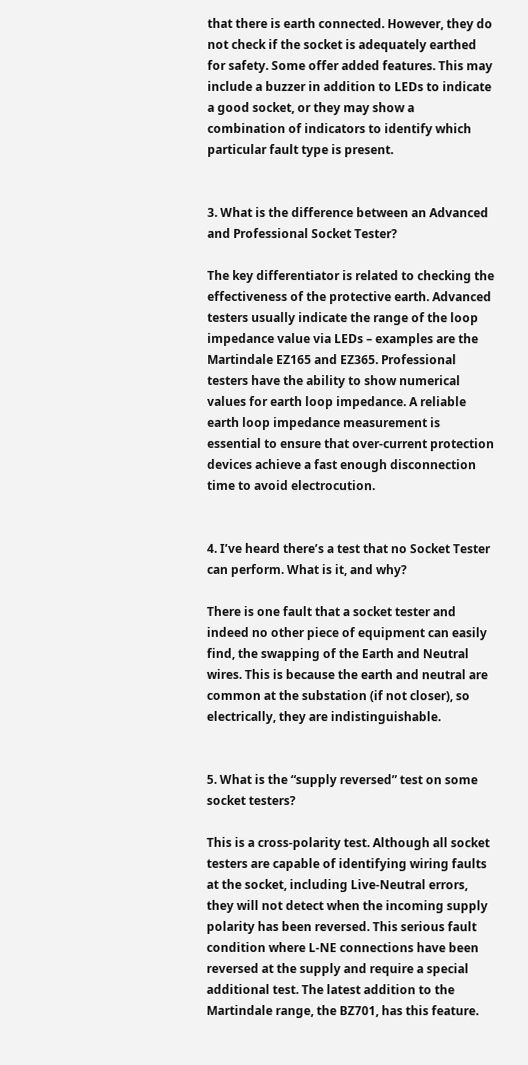that there is earth connected. However, they do not check if the socket is adequately earthed for safety. Some offer added features. This may include a buzzer in addition to LEDs to indicate a good socket, or they may show a combination of indicators to identify which particular fault type is present.


3. What is the difference between an Advanced and Professional Socket Tester?

The key differentiator is related to checking the effectiveness of the protective earth. Advanced testers usually indicate the range of the loop impedance value via LEDs – examples are the Martindale EZ165 and EZ365. Professional testers have the ability to show numerical values for earth loop impedance. A reliable earth loop impedance measurement is essential to ensure that over-current protection devices achieve a fast enough disconnection time to avoid electrocution.


4. I’ve heard there’s a test that no Socket Tester can perform. What is it, and why?

There is one fault that a socket tester and indeed no other piece of equipment can easily find, the swapping of the Earth and Neutral wires. This is because the earth and neutral are common at the substation (if not closer), so electrically, they are indistinguishable.


5. What is the “supply reversed” test on some socket testers?

This is a cross-polarity test. Although all socket testers are capable of identifying wiring faults at the socket, including Live-Neutral errors, they will not detect when the incoming supply polarity has been reversed. This serious fault condition where L-NE connections have been reversed at the supply and require a special additional test. The latest addition to the Martindale range, the BZ701, has this feature.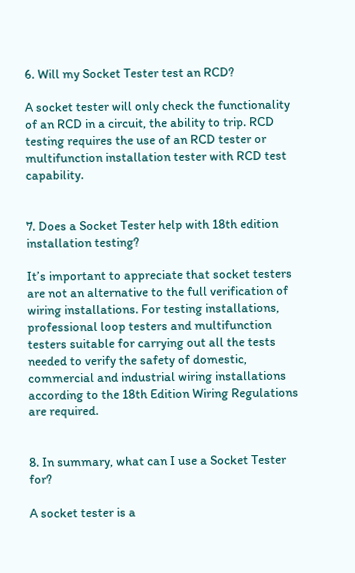6. Will my Socket Tester test an RCD?

A socket tester will only check the functionality of an RCD in a circuit, the ability to trip. RCD testing requires the use of an RCD tester or multifunction installation tester with RCD test capability.


7. Does a Socket Tester help with 18th edition installation testing?

It’s important to appreciate that socket testers are not an alternative to the full verification of wiring installations. For testing installations, professional loop testers and multifunction testers suitable for carrying out all the tests needed to verify the safety of domestic, commercial and industrial wiring installations according to the 18th Edition Wiring Regulations are required.


8. In summary, what can I use a Socket Tester for?

A socket tester is a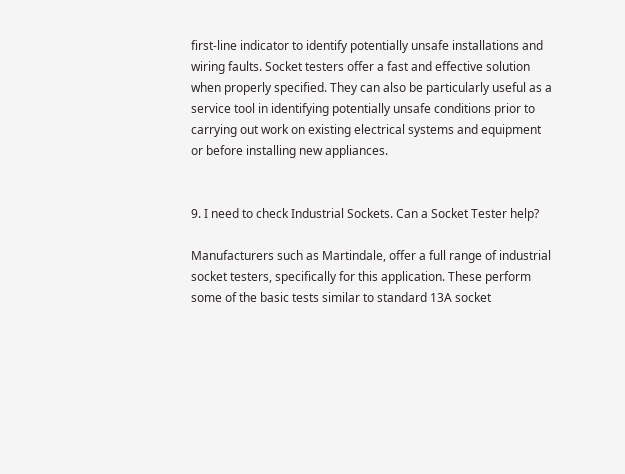first-line indicator to identify potentially unsafe installations and wiring faults. Socket testers offer a fast and effective solution when properly specified. They can also be particularly useful as a service tool in identifying potentially unsafe conditions prior to carrying out work on existing electrical systems and equipment or before installing new appliances.


9. I need to check Industrial Sockets. Can a Socket Tester help?

Manufacturers such as Martindale, offer a full range of industrial socket testers, specifically for this application. These perform some of the basic tests similar to standard 13A socket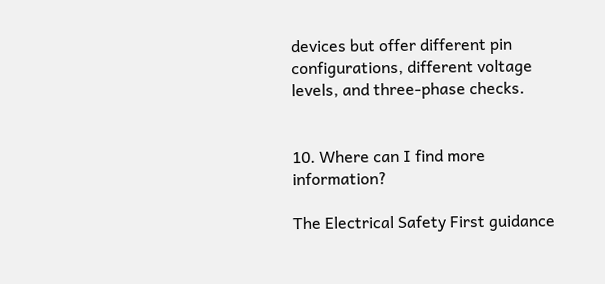devices but offer different pin configurations, different voltage levels, and three-phase checks.


10. Where can I find more information?

The Electrical Safety First guidance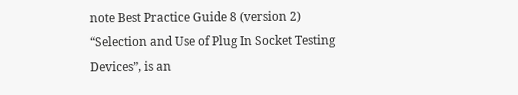note Best Practice Guide 8 (version 2) “Selection and Use of Plug In Socket Testing Devices”, is an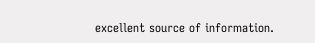excellent source of information.